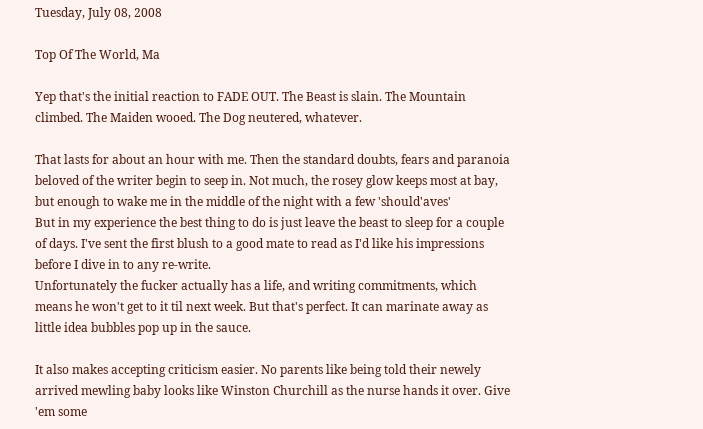Tuesday, July 08, 2008

Top Of The World, Ma

Yep that's the initial reaction to FADE OUT. The Beast is slain. The Mountain climbed. The Maiden wooed. The Dog neutered, whatever.

That lasts for about an hour with me. Then the standard doubts, fears and paranoia beloved of the writer begin to seep in. Not much, the rosey glow keeps most at bay, but enough to wake me in the middle of the night with a few 'should'aves'
But in my experience the best thing to do is just leave the beast to sleep for a couple of days. I've sent the first blush to a good mate to read as I'd like his impressions before I dive in to any re-write.
Unfortunately the fucker actually has a life, and writing commitments, which means he won't get to it til next week. But that's perfect. It can marinate away as little idea bubbles pop up in the sauce.

It also makes accepting criticism easier. No parents like being told their newely arrived mewling baby looks like Winston Churchill as the nurse hands it over. Give 'em some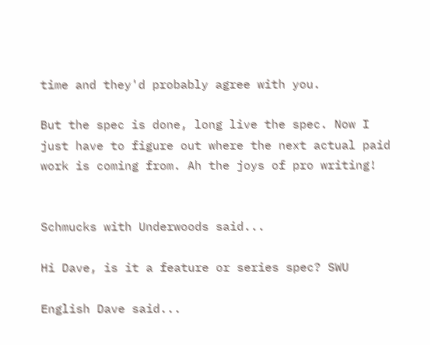time and they'd probably agree with you.

But the spec is done, long live the spec. Now I just have to figure out where the next actual paid work is coming from. Ah the joys of pro writing!


Schmucks with Underwoods said...

Hi Dave, is it a feature or series spec? SWU

English Dave said...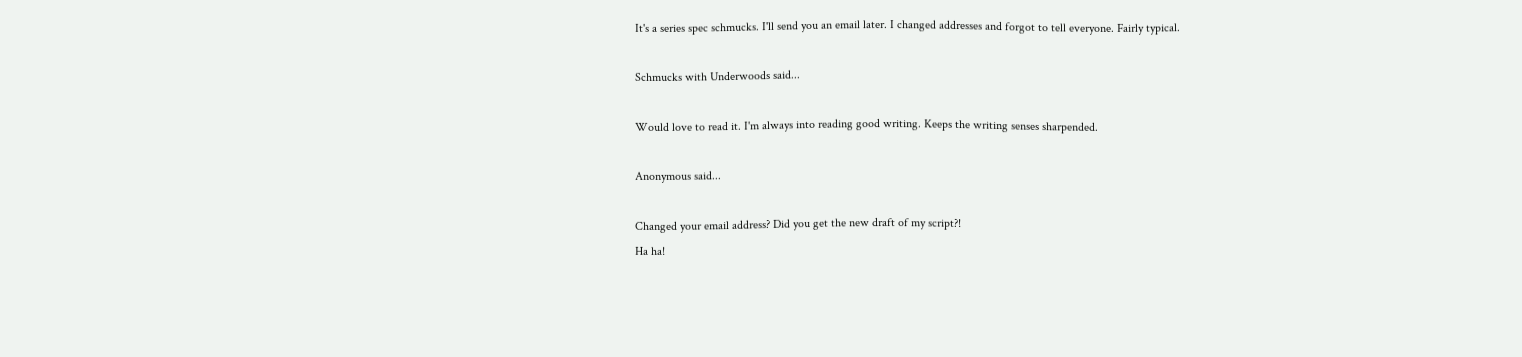It's a series spec schmucks. I'll send you an email later. I changed addresses and forgot to tell everyone. Fairly typical.

Schmucks with Underwoods said...

Would love to read it. I'm always into reading good writing. Keeps the writing senses sharpended.

Anonymous said...

Changed your email address? Did you get the new draft of my script?!
Ha ha!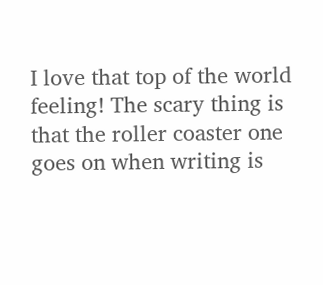I love that top of the world feeling! The scary thing is that the roller coaster one goes on when writing is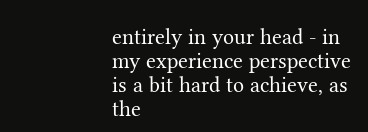entirely in your head - in my experience perspective is a bit hard to achieve, as the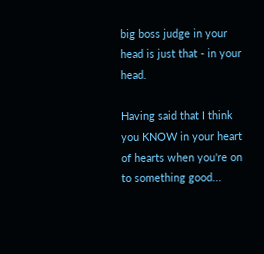big boss judge in your head is just that - in your head.

Having said that I think you KNOW in your heart of hearts when you're on to something good...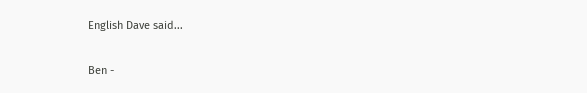English Dave said...

Ben -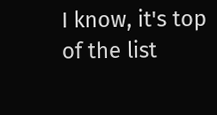I know, it's top of the list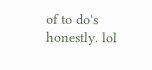of to do's honestly. lol